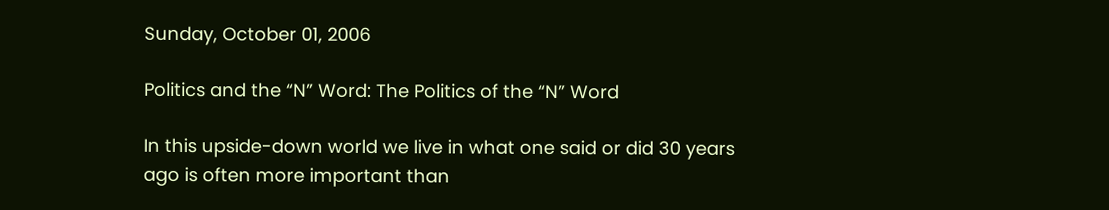Sunday, October 01, 2006

Politics and the “N” Word: The Politics of the “N” Word

In this upside-down world we live in what one said or did 30 years ago is often more important than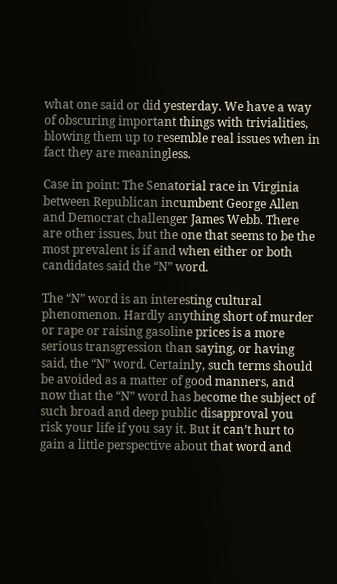what one said or did yesterday. We have a way of obscuring important things with trivialities, blowing them up to resemble real issues when in fact they are meaningless.

Case in point: The Senatorial race in Virginia between Republican incumbent George Allen and Democrat challenger James Webb. There are other issues, but the one that seems to be the most prevalent is if and when either or both candidates said the “N” word.

The “N” word is an interesting cultural phenomenon. Hardly anything short of murder or rape or raising gasoline prices is a more serious transgression than saying, or having said, the “N” word. Certainly, such terms should be avoided as a matter of good manners, and now that the “N” word has become the subject of such broad and deep public disapproval you risk your life if you say it. But it can’t hurt to gain a little perspective about that word and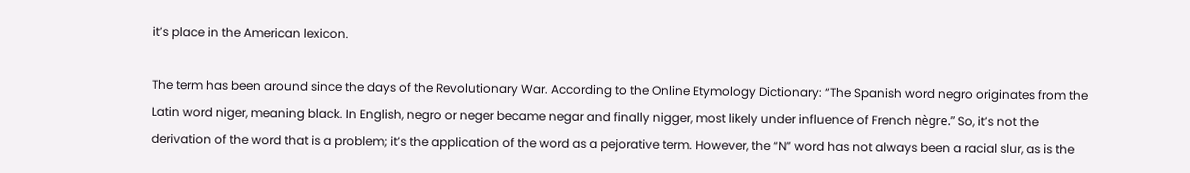it’s place in the American lexicon.

The term has been around since the days of the Revolutionary War. According to the Online Etymology Dictionary: “The Spanish word negro originates from the Latin word niger, meaning black. In English, negro or neger became negar and finally nigger, most likely under influence of French nègre.” So, it’s not the derivation of the word that is a problem; it’s the application of the word as a pejorative term. However, the “N” word has not always been a racial slur, as is the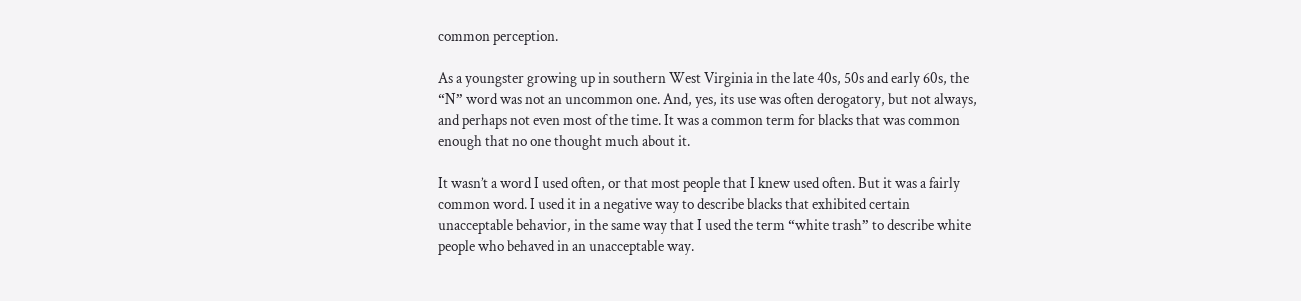common perception.

As a youngster growing up in southern West Virginia in the late 40s, 50s and early 60s, the “N” word was not an uncommon one. And, yes, its use was often derogatory, but not always, and perhaps not even most of the time. It was a common term for blacks that was common enough that no one thought much about it.

It wasn’t a word I used often, or that most people that I knew used often. But it was a fairly common word. I used it in a negative way to describe blacks that exhibited certain unacceptable behavior, in the same way that I used the term “white trash” to describe white people who behaved in an unacceptable way.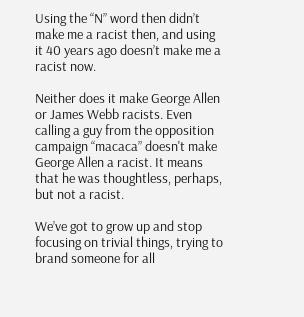Using the “N” word then didn’t make me a racist then, and using it 40 years ago doesn’t make me a racist now.

Neither does it make George Allen or James Webb racists. Even calling a guy from the opposition campaign “macaca” doesn't make George Allen a racist. It means that he was thoughtless, perhaps, but not a racist.

We’ve got to grow up and stop focusing on trivial things, trying to brand someone for all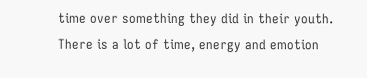time over something they did in their youth. There is a lot of time, energy and emotion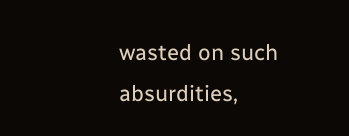wasted on such absurdities,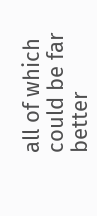all of which could be far better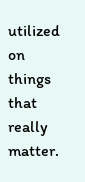utilized on things that really matter.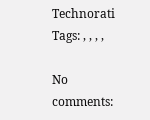Technorati Tags: , , , ,

No comments: